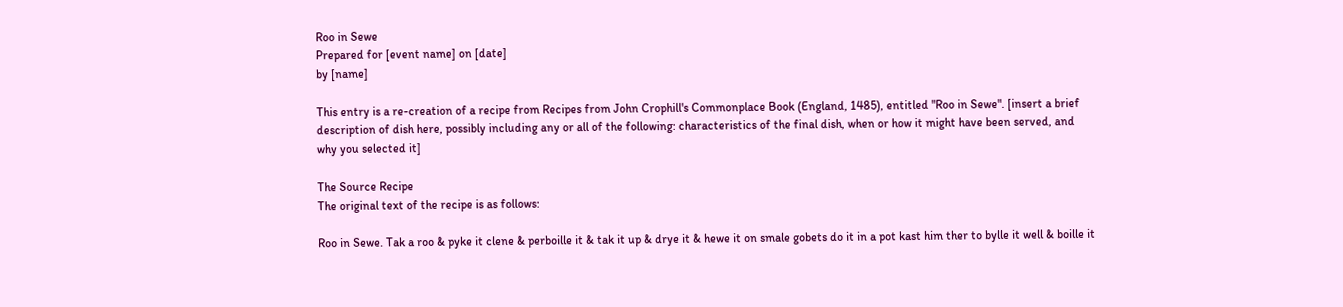Roo in Sewe
Prepared for [event name] on [date]
by [name]

This entry is a re-creation of a recipe from Recipes from John Crophill's Commonplace Book (England, 1485), entitled "Roo in Sewe". [insert a brief description of dish here, possibly including any or all of the following: characteristics of the final dish, when or how it might have been served, and why you selected it]

The Source Recipe
The original text of the recipe is as follows:

Roo in Sewe. Tak a roo & pyke it clene & perboille it & tak it up & drye it & hewe it on smale gobets do it in a pot kast him ther to bylle it well & boille it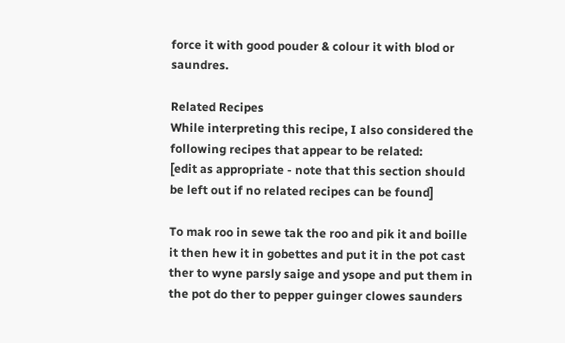force it with good pouder & colour it with blod or saundres.

Related Recipes
While interpreting this recipe, I also considered the following recipes that appear to be related:
[edit as appropriate - note that this section should be left out if no related recipes can be found]

To mak roo in sewe tak the roo and pik it and boille it then hew it in gobettes and put it in the pot cast ther to wyne parsly saige and ysope and put them in the pot do ther to pepper guinger clowes saunders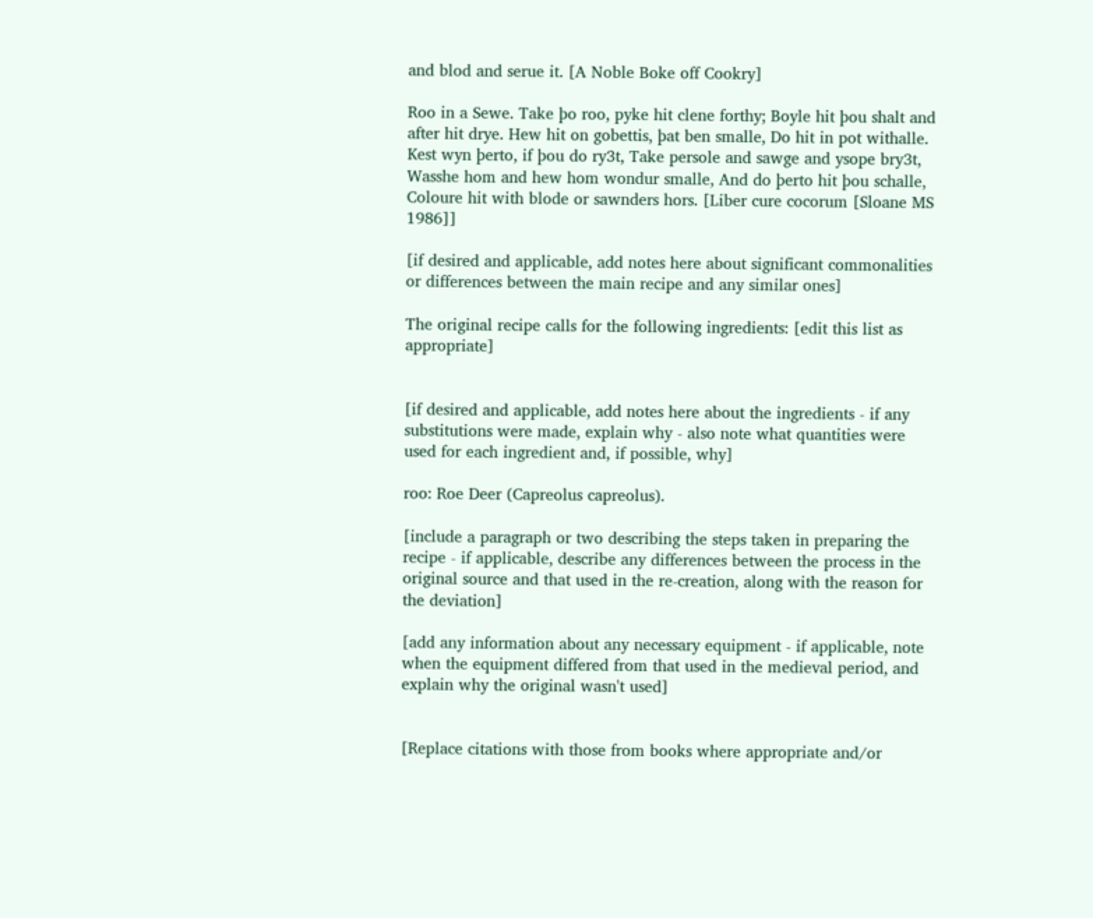and blod and serue it. [A Noble Boke off Cookry]

Roo in a Sewe. Take þo roo, pyke hit clene forthy; Boyle hit þou shalt and after hit drye. Hew hit on gobettis, þat ben smalle, Do hit in pot withalle. Kest wyn þerto, if þou do ry3t, Take persole and sawge and ysope bry3t, Wasshe hom and hew hom wondur smalle, And do þerto hit þou schalle, Coloure hit with blode or sawnders hors. [Liber cure cocorum [Sloane MS 1986]]

[if desired and applicable, add notes here about significant commonalities or differences between the main recipe and any similar ones]

The original recipe calls for the following ingredients: [edit this list as appropriate]


[if desired and applicable, add notes here about the ingredients - if any substitutions were made, explain why - also note what quantities were used for each ingredient and, if possible, why]

roo: Roe Deer (Capreolus capreolus).

[include a paragraph or two describing the steps taken in preparing the recipe - if applicable, describe any differences between the process in the original source and that used in the re-creation, along with the reason for the deviation]

[add any information about any necessary equipment - if applicable, note when the equipment differed from that used in the medieval period, and explain why the original wasn't used]


[Replace citations with those from books where appropriate and/or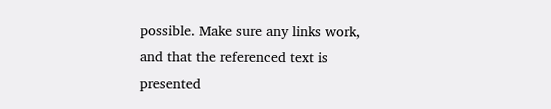possible. Make sure any links work, and that the referenced text is presented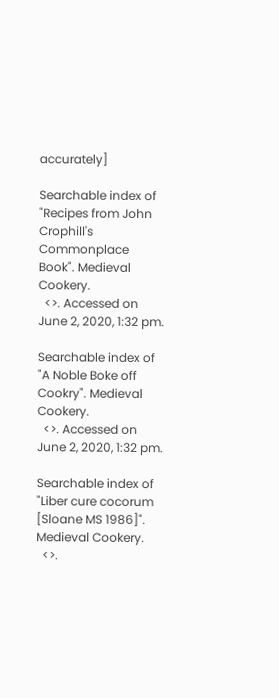accurately]

Searchable index of "Recipes from John Crophill's Commonplace Book". Medieval Cookery.
  <>. Accessed on June 2, 2020, 1:32 pm.

Searchable index of "A Noble Boke off Cookry". Medieval Cookery.
  <>. Accessed on June 2, 2020, 1:32 pm.

Searchable index of "Liber cure cocorum [Sloane MS 1986]". Medieval Cookery.
  <>.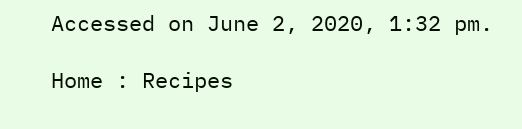Accessed on June 2, 2020, 1:32 pm.

Home : Recipes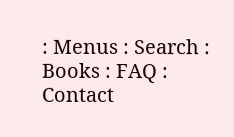: Menus : Search : Books : FAQ : Contact